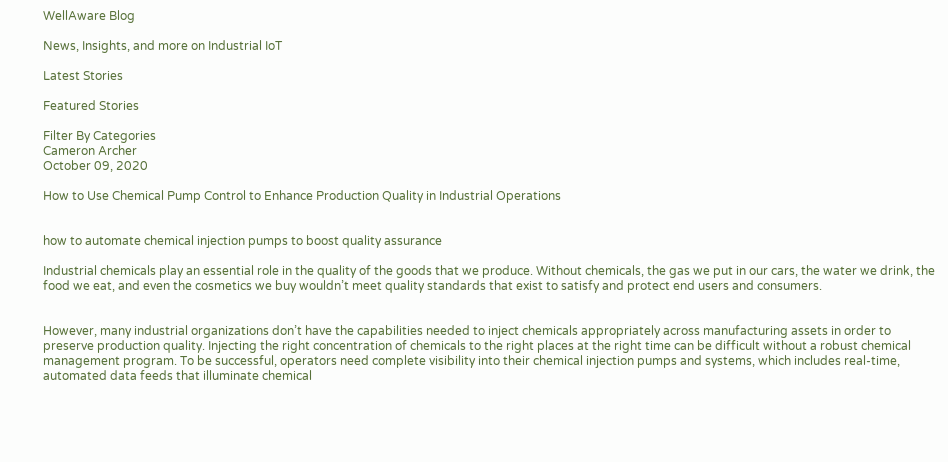WellAware Blog

News, Insights, and more on Industrial IoT

Latest Stories

Featured Stories

Filter By Categories
Cameron Archer
October 09, 2020

How to Use Chemical Pump Control to Enhance Production Quality in Industrial Operations


how to automate chemical injection pumps to boost quality assurance

Industrial chemicals play an essential role in the quality of the goods that we produce. Without chemicals, the gas we put in our cars, the water we drink, the food we eat, and even the cosmetics we buy wouldn’t meet quality standards that exist to satisfy and protect end users and consumers.


However, many industrial organizations don’t have the capabilities needed to inject chemicals appropriately across manufacturing assets in order to preserve production quality. Injecting the right concentration of chemicals to the right places at the right time can be difficult without a robust chemical management program. To be successful, operators need complete visibility into their chemical injection pumps and systems, which includes real-time, automated data feeds that illuminate chemical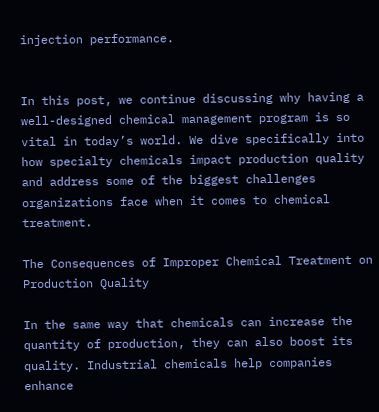injection performance.


In this post, we continue discussing why having a well-designed chemical management program is so vital in today’s world. We dive specifically into how specialty chemicals impact production quality and address some of the biggest challenges organizations face when it comes to chemical treatment.

The Consequences of Improper Chemical Treatment on Production Quality

In the same way that chemicals can increase the quantity of production, they can also boost its quality. Industrial chemicals help companies enhance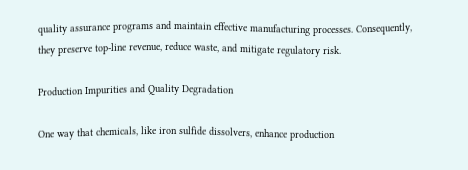quality assurance programs and maintain effective manufacturing processes. Consequently, they preserve top-line revenue, reduce waste, and mitigate regulatory risk.

Production Impurities and Quality Degradation

One way that chemicals, like iron sulfide dissolvers, enhance production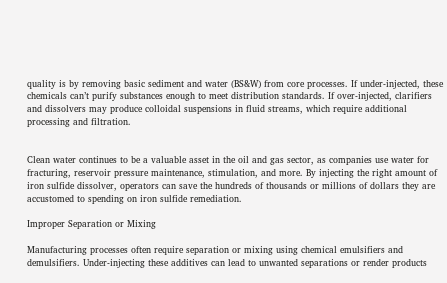quality is by removing basic sediment and water (BS&W) from core processes. If under-injected, these chemicals can’t purify substances enough to meet distribution standards. If over-injected, clarifiers and dissolvers may produce colloidal suspensions in fluid streams, which require additional processing and filtration.


Clean water continues to be a valuable asset in the oil and gas sector, as companies use water for fracturing, reservoir pressure maintenance, stimulation, and more. By injecting the right amount of iron sulfide dissolver, operators can save the hundreds of thousands or millions of dollars they are accustomed to spending on iron sulfide remediation.

Improper Separation or Mixing

Manufacturing processes often require separation or mixing using chemical emulsifiers and demulsifiers. Under-injecting these additives can lead to unwanted separations or render products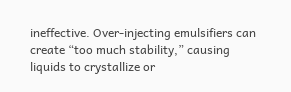ineffective. Over-injecting emulsifiers can create “too much stability,” causing liquids to crystallize or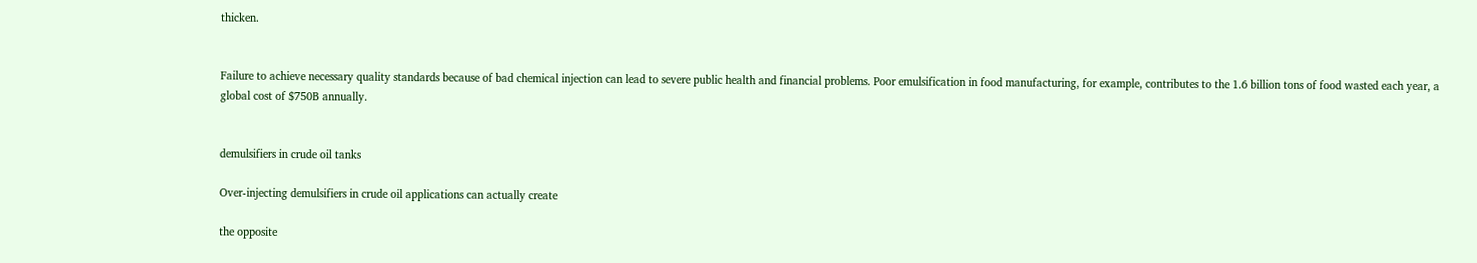thicken.


Failure to achieve necessary quality standards because of bad chemical injection can lead to severe public health and financial problems. Poor emulsification in food manufacturing, for example, contributes to the 1.6 billion tons of food wasted each year, a global cost of $750B annually.


demulsifiers in crude oil tanks

Over-injecting demulsifiers in crude oil applications can actually create

the opposite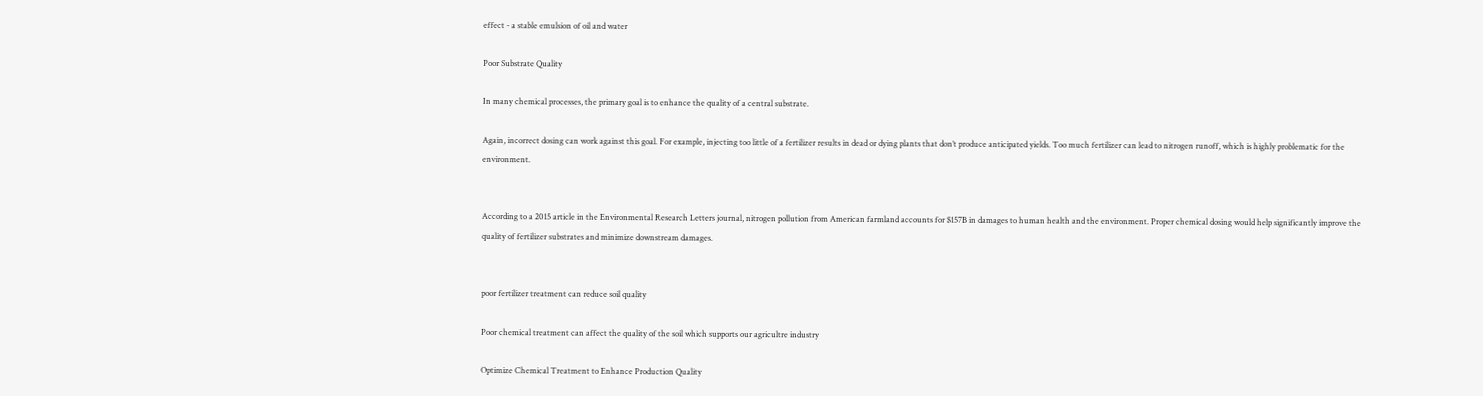effect - a stable emulsion of oil and water

Poor Substrate Quality

In many chemical processes, the primary goal is to enhance the quality of a central substrate.

Again, incorrect dosing can work against this goal. For example, injecting too little of a fertilizer results in dead or dying plants that don’t produce anticipated yields. Too much fertilizer can lead to nitrogen runoff, which is highly problematic for the environment.


According to a 2015 article in the Environmental Research Letters journal, nitrogen pollution from American farmland accounts for $157B in damages to human health and the environment. Proper chemical dosing would help significantly improve the quality of fertilizer substrates and minimize downstream damages.


poor fertilizer treatment can reduce soil quality

Poor chemical treatment can affect the quality of the soil which supports our agricultre industry

Optimize Chemical Treatment to Enhance Production Quality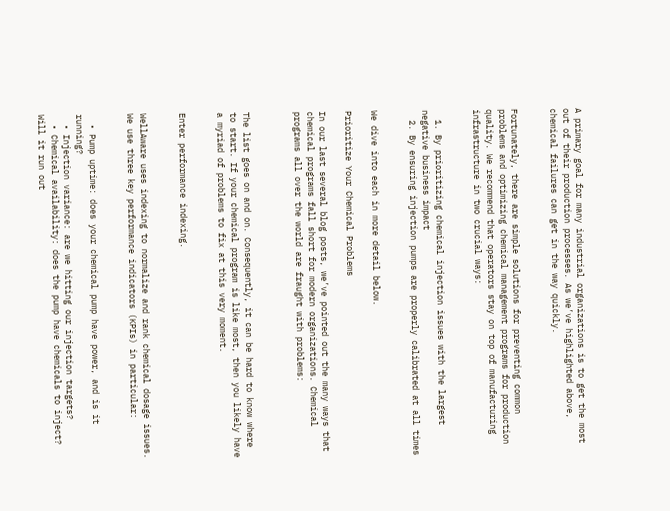A primary goal for many industrial organizations is to get the most out of their production processes. As we’ve highlighted above, chemical failures can get in the way quickly.


Fortunately, there are simple solutions for preventing common problems and optimizing chemical management programs for production quality. We recommend that operators stay on top of manufacturing infrastructure in two crucial ways:


  1. By prioritizing chemical injection issues with the largest negative business impact
  2. By ensuring injection pumps are properly calibrated at all times


We dive into each in more detail below.

Prioritize Your Chemical Problems

In our last several blog posts, we’ve pointed out the many ways that chemical programs fall short for modern organizations. Chemical programs all over the world are fraught with problems:



The list goes on and on. Consequently, it can be hard to know where to start. If your chemical program is like most, then you likely have a myriad of problems to fix at this very moment.


Enter performance indexing.


WellAware uses indexing to normalize and rank chemical dosage issues. We use three key performance indicators (KPIs) in particular:


  • Pump uptime: does your chemical pump have power, and is it running?
  • Injection variance: are we hitting our injection targets?
  • Chemical availability: does the pump have chemicals to inject? Will it run out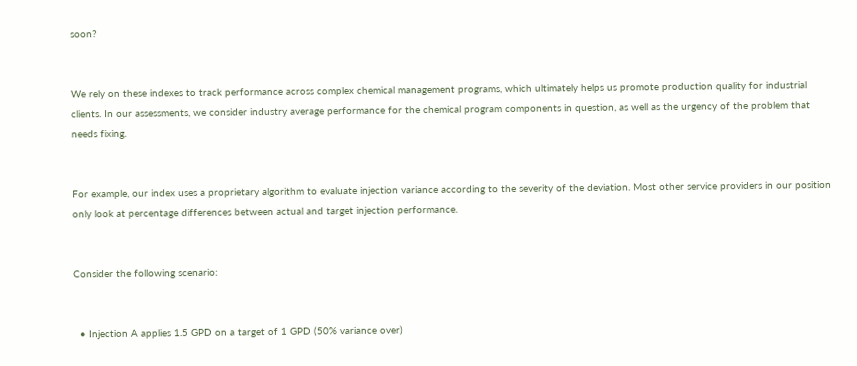soon?


We rely on these indexes to track performance across complex chemical management programs, which ultimately helps us promote production quality for industrial clients. In our assessments, we consider industry average performance for the chemical program components in question, as well as the urgency of the problem that needs fixing.


For example, our index uses a proprietary algorithm to evaluate injection variance according to the severity of the deviation. Most other service providers in our position only look at percentage differences between actual and target injection performance.


Consider the following scenario:


  • Injection A applies 1.5 GPD on a target of 1 GPD (50% variance over)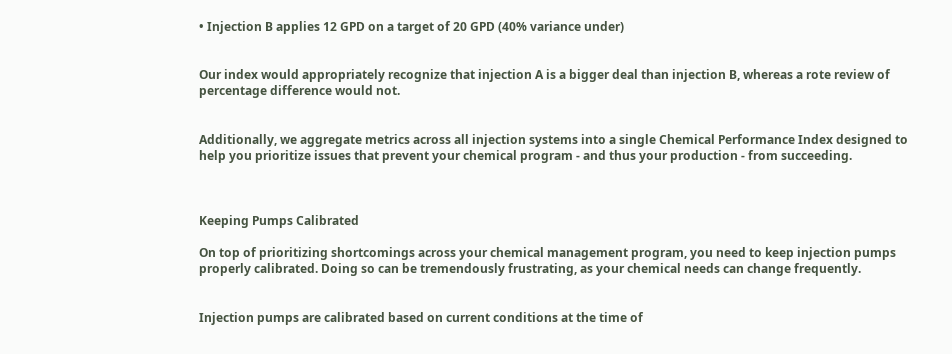• Injection B applies 12 GPD on a target of 20 GPD (40% variance under)


Our index would appropriately recognize that injection A is a bigger deal than injection B, whereas a rote review of percentage difference would not.


Additionally, we aggregate metrics across all injection systems into a single Chemical Performance Index designed to help you prioritize issues that prevent your chemical program - and thus your production - from succeeding.



Keeping Pumps Calibrated

On top of prioritizing shortcomings across your chemical management program, you need to keep injection pumps properly calibrated. Doing so can be tremendously frustrating, as your chemical needs can change frequently.


Injection pumps are calibrated based on current conditions at the time of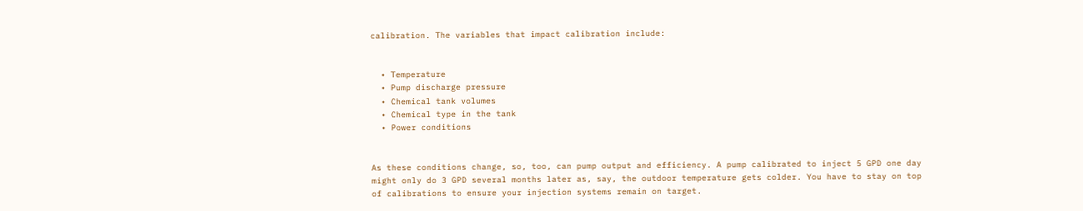calibration. The variables that impact calibration include:


  • Temperature
  • Pump discharge pressure
  • Chemical tank volumes
  • Chemical type in the tank
  • Power conditions


As these conditions change, so, too, can pump output and efficiency. A pump calibrated to inject 5 GPD one day might only do 3 GPD several months later as, say, the outdoor temperature gets colder. You have to stay on top of calibrations to ensure your injection systems remain on target.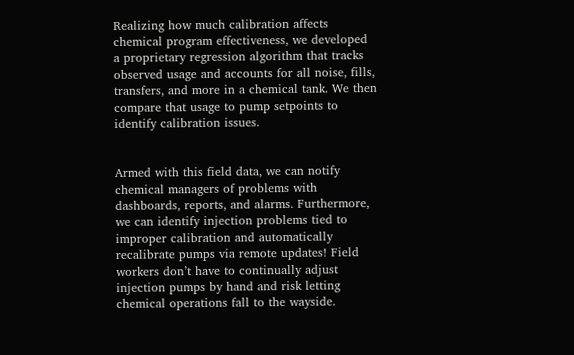Realizing how much calibration affects chemical program effectiveness, we developed a proprietary regression algorithm that tracks observed usage and accounts for all noise, fills, transfers, and more in a chemical tank. We then compare that usage to pump setpoints to identify calibration issues.


Armed with this field data, we can notify chemical managers of problems with dashboards, reports, and alarms. Furthermore, we can identify injection problems tied to improper calibration and automatically recalibrate pumps via remote updates! Field workers don’t have to continually adjust injection pumps by hand and risk letting chemical operations fall to the wayside.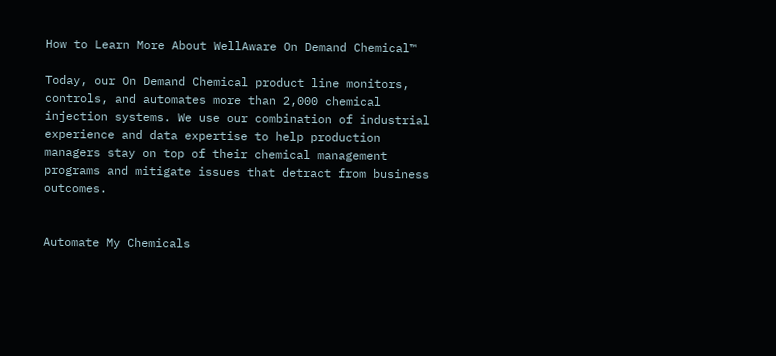How to Learn More About WellAware On Demand Chemical™

Today, our On Demand Chemical product line monitors, controls, and automates more than 2,000 chemical injection systems. We use our combination of industrial experience and data expertise to help production managers stay on top of their chemical management programs and mitigate issues that detract from business outcomes.


Automate My Chemicals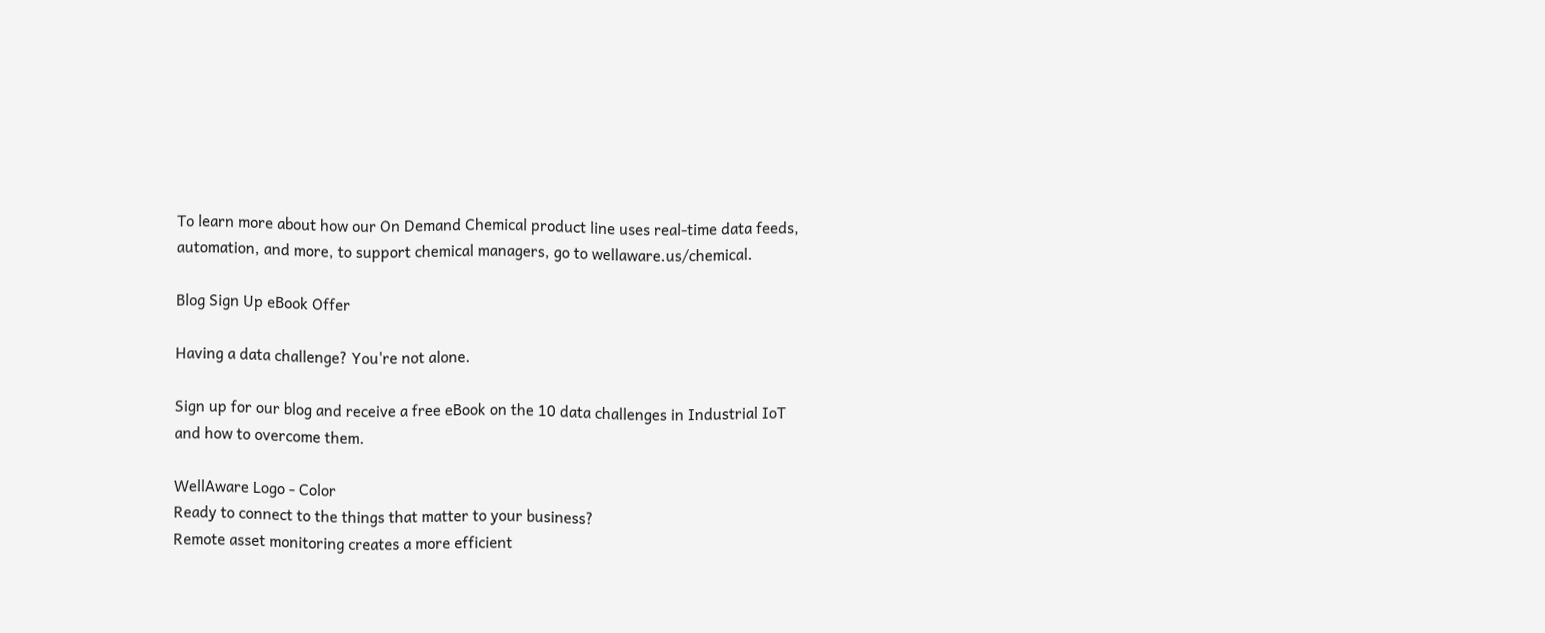To learn more about how our On Demand Chemical product line uses real-time data feeds, automation, and more, to support chemical managers, go to wellaware.us/chemical.

Blog Sign Up eBook Offer

Having a data challenge? You're not alone.

Sign up for our blog and receive a free eBook on the 10 data challenges in Industrial IoT and how to overcome them.

WellAware Logo - Color
Ready to connect to the things that matter to your business?
Remote asset monitoring creates a more efficient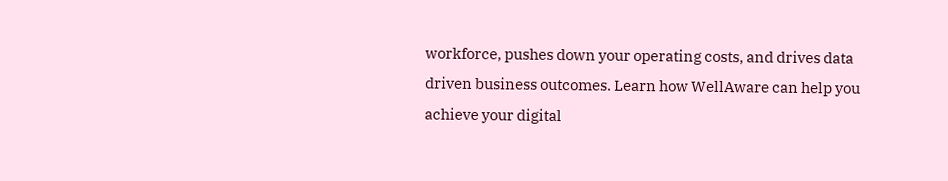workforce, pushes down your operating costs, and drives data driven business outcomes. Learn how WellAware can help you achieve your digital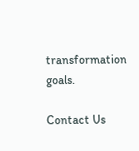transformation goals.

Contact Us